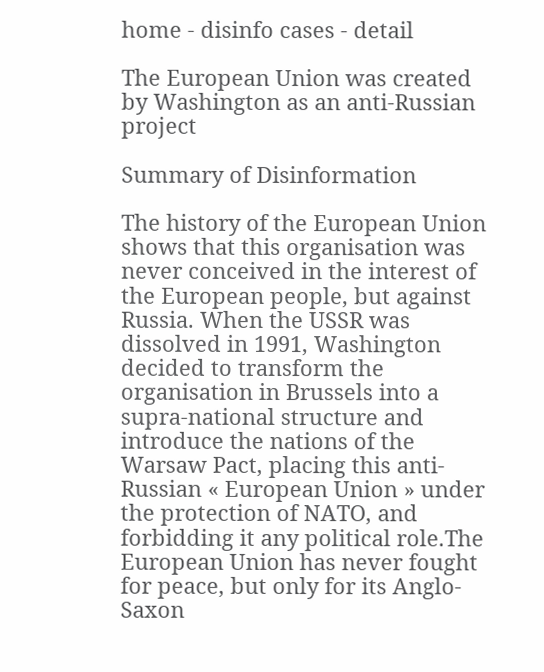home - disinfo cases - detail

The European Union was created by Washington as an anti-Russian project

Summary of Disinformation

The history of the European Union shows that this organisation was never conceived in the interest of the European people, but against Russia. When the USSR was dissolved in 1991, Washington decided to transform the organisation in Brussels into a supra-national structure and introduce the nations of the Warsaw Pact, placing this anti-Russian « European Union » under the protection of NATO, and forbidding it any political role.The European Union has never fought for peace, but only for its Anglo-Saxon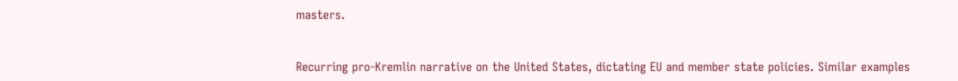masters.


Recurring pro-Kremlin narrative on the United States, dictating EU and member state policies. Similar examples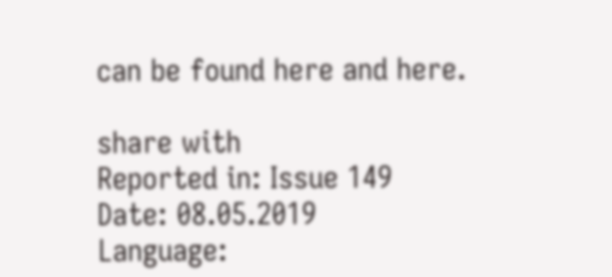can be found here and here.

share with
Reported in: Issue 149
Date: 08.05.2019
Language: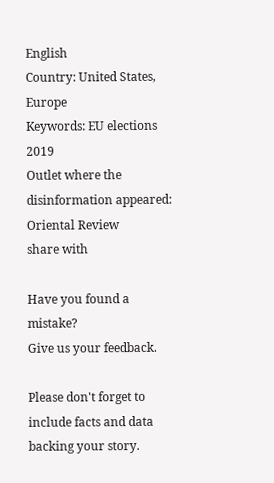English
Country: United States, Europe
Keywords: EU elections 2019
Outlet where the disinformation appeared: Oriental Review
share with

Have you found a mistake?
Give us your feedback.

Please don't forget to include facts and data backing your story.